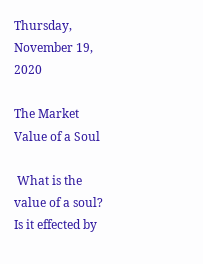Thursday, November 19, 2020

The Market Value of a Soul

 What is the value of a soul? Is it effected by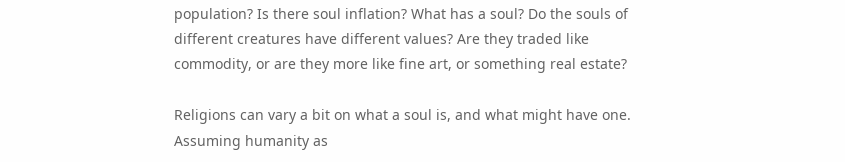population? Is there soul inflation? What has a soul? Do the souls of different creatures have different values? Are they traded like commodity, or are they more like fine art, or something real estate?

Religions can vary a bit on what a soul is, and what might have one. Assuming humanity as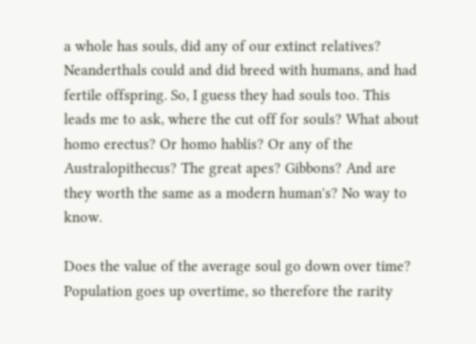a whole has souls, did any of our extinct relatives? Neanderthals could and did breed with humans, and had fertile offspring. So, I guess they had souls too. This leads me to ask, where the cut off for souls? What about homo erectus? Or homo hablis? Or any of the Australopithecus? The great apes? Gibbons? And are they worth the same as a modern human's? No way to know.

Does the value of the average soul go down over time? Population goes up overtime, so therefore the rarity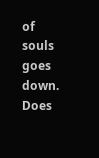of souls goes down. Does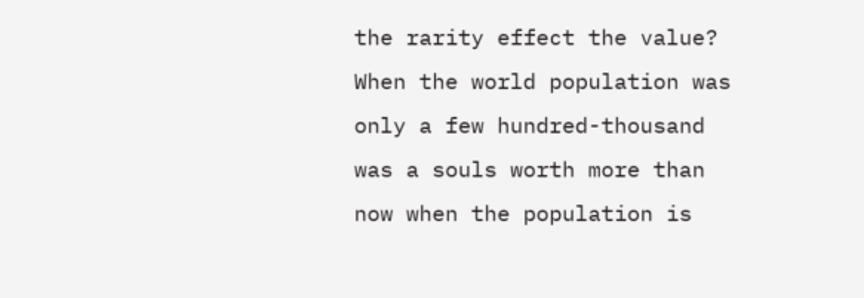the rarity effect the value? When the world population was only a few hundred-thousand was a souls worth more than now when the population is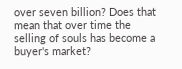over seven billion? Does that mean that over time the selling of souls has become a buyer's market?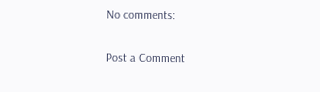No comments:

Post a Comment